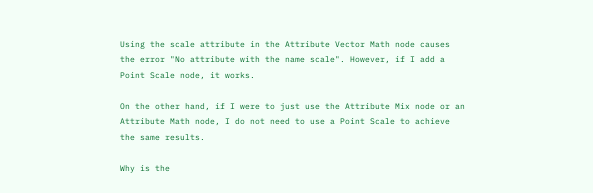Using the scale attribute in the Attribute Vector Math node causes the error "No attribute with the name scale". However, if I add a Point Scale node, it works.

On the other hand, if I were to just use the Attribute Mix node or an Attribute Math node, I do not need to use a Point Scale to achieve the same results.

Why is the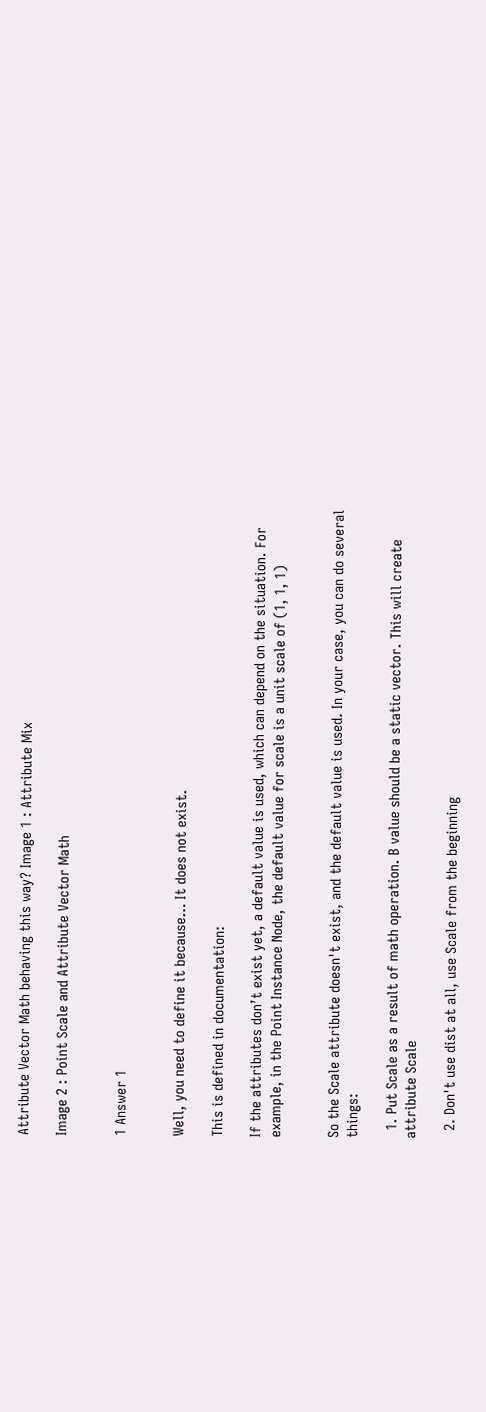Attribute Vector Math behaving this way? Image 1 : Attribute Mix

Image 2 : Point Scale and Attribute Vector Math


1 Answer 1


Well, you need to define it because… It does not exist.

This is defined in documentation:

If the attributes don’t exist yet, a default value is used, which can depend on the situation. For example, in the Point Instance Node, the default value for scale is a unit scale of (1, 1, 1)


So the Scale attribute doesn't exist, and the default value is used. In your case, you can do several things:

  1. Put Scale as a result of math operation. B value should be a static vector. This will create attribute Scale

  2. Don't use dist at all, use Scale from the beginning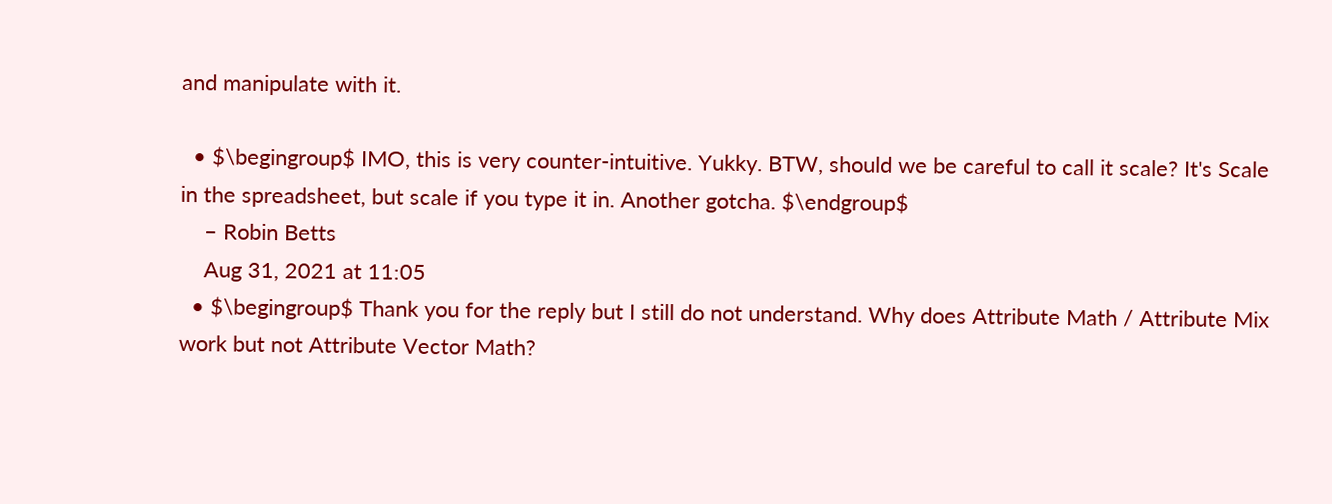and manipulate with it.

  • $\begingroup$ IMO, this is very counter-intuitive. Yukky. BTW, should we be careful to call it scale? It's Scale in the spreadsheet, but scale if you type it in. Another gotcha. $\endgroup$
    – Robin Betts
    Aug 31, 2021 at 11:05
  • $\begingroup$ Thank you for the reply but I still do not understand. Why does Attribute Math / Attribute Mix work but not Attribute Vector Math?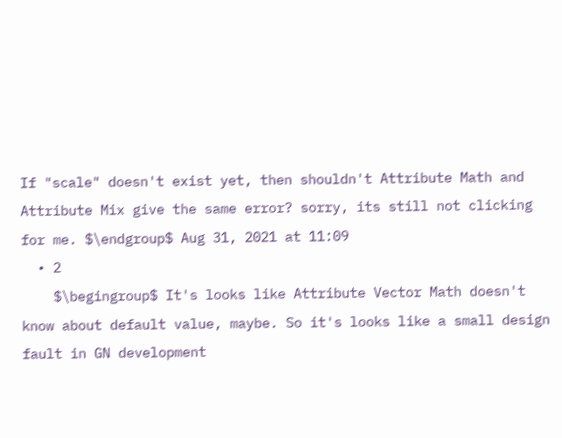If "scale" doesn't exist yet, then shouldn't Attribute Math and Attribute Mix give the same error? sorry, its still not clicking for me. $\endgroup$ Aug 31, 2021 at 11:09
  • 2
    $\begingroup$ It's looks like Attribute Vector Math doesn't know about default value, maybe. So it's looks like a small design fault in GN development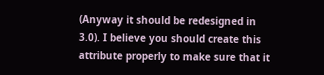(Anyway it should be redesigned in 3.0). I believe you should create this attribute properly to make sure that it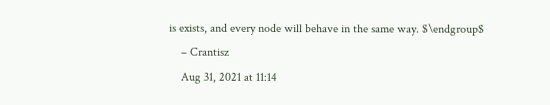is exists, and every node will behave in the same way. $\endgroup$
    – Crantisz
    Aug 31, 2021 at 11:14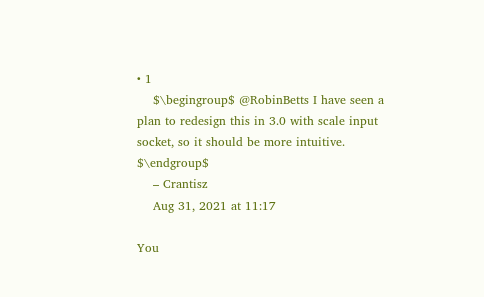• 1
    $\begingroup$ @RobinBetts I have seen a plan to redesign this in 3.0 with scale input socket, so it should be more intuitive. $\endgroup$
    – Crantisz
    Aug 31, 2021 at 11:17

You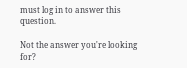must log in to answer this question.

Not the answer you're looking for?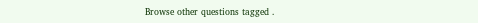Browse other questions tagged .